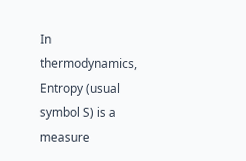In thermodynamics, Entropy (usual symbol S) is a measure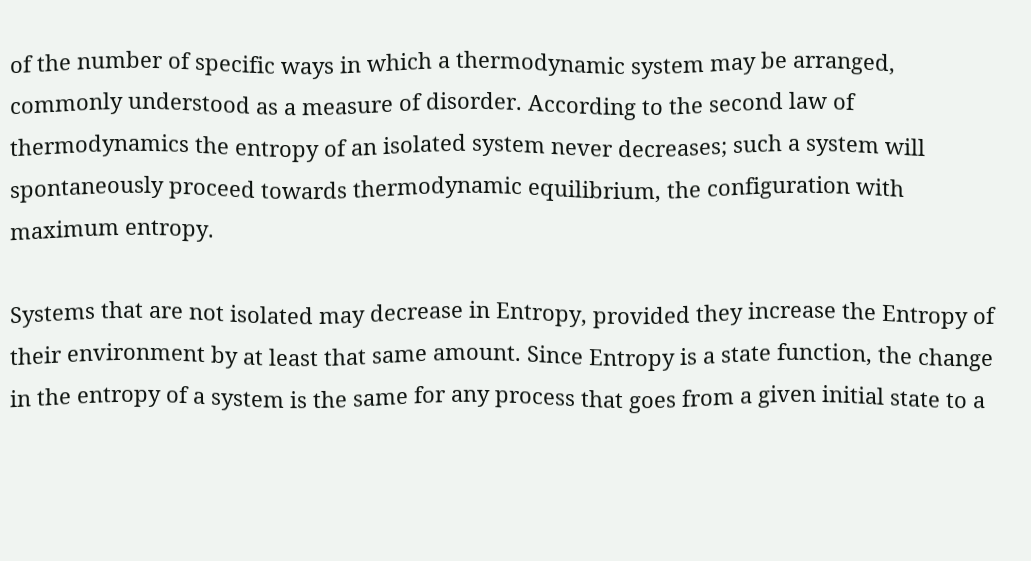of the number of specific ways in which a thermodynamic system may be arranged, commonly understood as a measure of disorder. According to the second law of thermodynamics the entropy of an isolated system never decreases; such a system will spontaneously proceed towards thermodynamic equilibrium, the configuration with maximum entropy.

Systems that are not isolated may decrease in Entropy, provided they increase the Entropy of their environment by at least that same amount. Since Entropy is a state function, the change in the entropy of a system is the same for any process that goes from a given initial state to a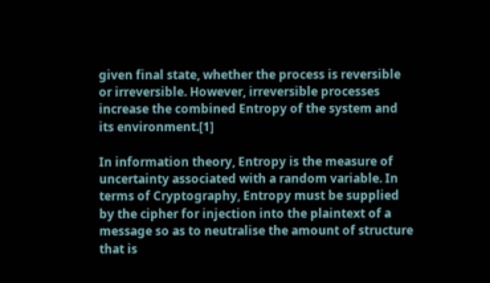given final state, whether the process is reversible or irreversible. However, irreversible processes increase the combined Entropy of the system and its environment.[1]

In information theory, Entropy is the measure of uncertainty associated with a random variable. In terms of Cryptography, Entropy must be supplied by the cipher for injection into the plaintext of a message so as to neutralise the amount of structure that is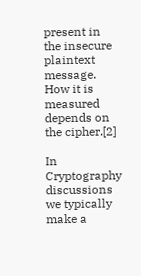present in the insecure plaintext message. How it is measured depends on the cipher.[2]

In Cryptography discussions we typically make a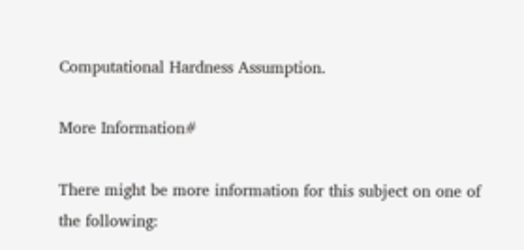Computational Hardness Assumption.

More Information#

There might be more information for this subject on one of the following: